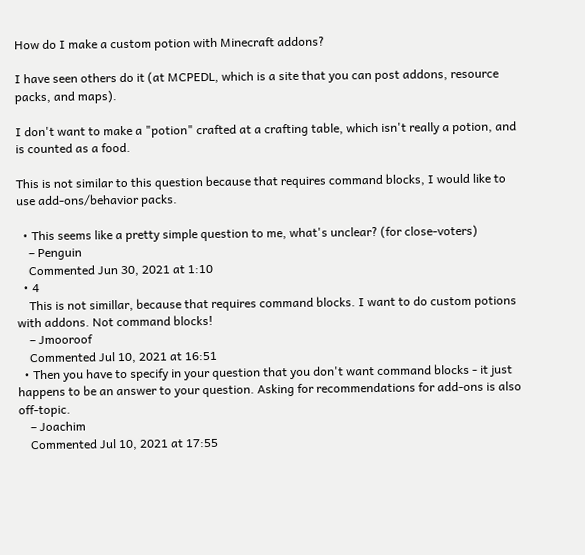How do I make a custom potion with Minecraft addons?

I have seen others do it (at MCPEDL, which is a site that you can post addons, resource packs, and maps).

I don't want to make a "potion" crafted at a crafting table, which isn't really a potion, and is counted as a food.

This is not similar to this question because that requires command blocks, I would like to use add-ons/behavior packs.

  • This seems like a pretty simple question to me, what's unclear? (for close-voters)
    – Penguin
    Commented Jun 30, 2021 at 1:10
  • 4
    This is not simillar, because that requires command blocks. I want to do custom potions with addons. Not command blocks!
    – Jmooroof
    Commented Jul 10, 2021 at 16:51
  • Then you have to specify in your question that you don't want command blocks - it just happens to be an answer to your question. Asking for recommendations for add-ons is also off-topic.
    – Joachim
    Commented Jul 10, 2021 at 17:55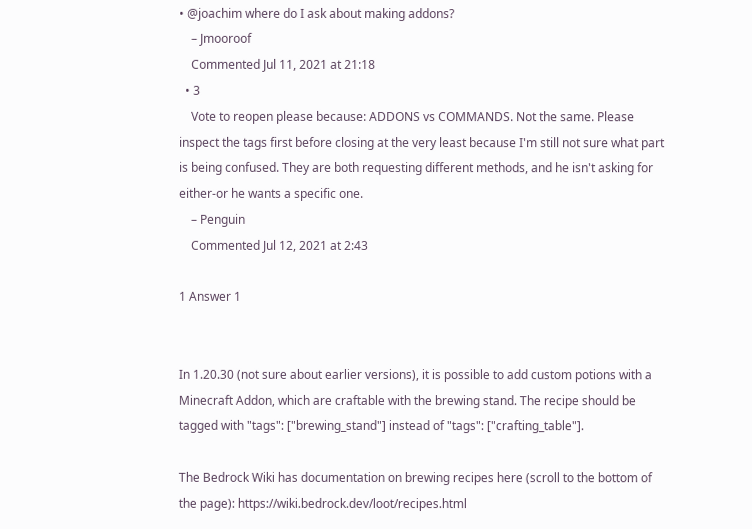• @joachim where do I ask about making addons?
    – Jmooroof
    Commented Jul 11, 2021 at 21:18
  • 3
    Vote to reopen please because: ADDONS vs COMMANDS. Not the same. Please inspect the tags first before closing at the very least because I'm still not sure what part is being confused. They are both requesting different methods, and he isn't asking for either-or he wants a specific one.
    – Penguin
    Commented Jul 12, 2021 at 2:43

1 Answer 1


In 1.20.30 (not sure about earlier versions), it is possible to add custom potions with a Minecraft Addon, which are craftable with the brewing stand. The recipe should be tagged with "tags": ["brewing_stand"] instead of "tags": ["crafting_table"].

The Bedrock Wiki has documentation on brewing recipes here (scroll to the bottom of the page): https://wiki.bedrock.dev/loot/recipes.html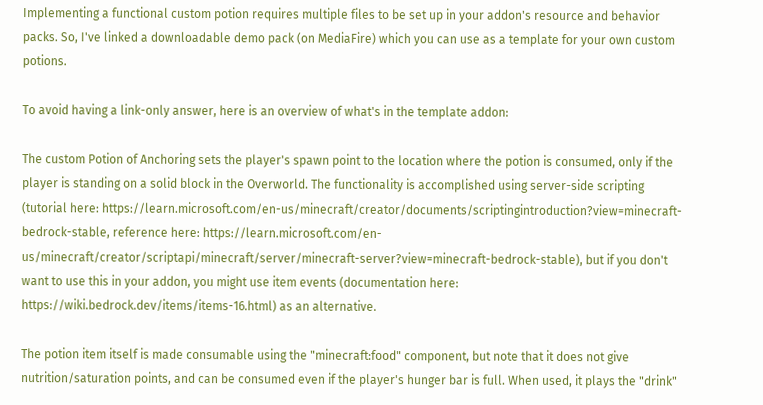Implementing a functional custom potion requires multiple files to be set up in your addon's resource and behavior packs. So, I've linked a downloadable demo pack (on MediaFire) which you can use as a template for your own custom potions.

To avoid having a link-only answer, here is an overview of what's in the template addon:

The custom Potion of Anchoring sets the player's spawn point to the location where the potion is consumed, only if the player is standing on a solid block in the Overworld. The functionality is accomplished using server-side scripting (tutorial here: https://learn.microsoft.com/en-us/minecraft/creator/documents/scriptingintroduction?view=minecraft-bedrock-stable, reference here: https://learn.microsoft.com/en-us/minecraft/creator/scriptapi/minecraft/server/minecraft-server?view=minecraft-bedrock-stable), but if you don't want to use this in your addon, you might use item events (documentation here: https://wiki.bedrock.dev/items/items-16.html) as an alternative.

The potion item itself is made consumable using the "minecraft:food" component, but note that it does not give nutrition/saturation points, and can be consumed even if the player's hunger bar is full. When used, it plays the "drink"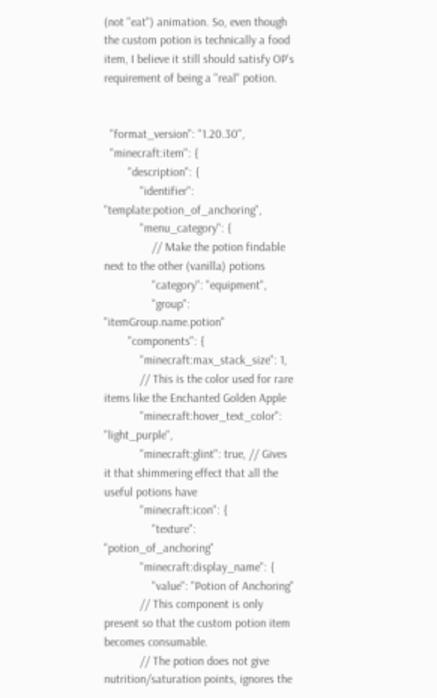(not "eat") animation. So, even though the custom potion is technically a food item, I believe it still should satisfy OP's requirement of being a "real" potion.


  "format_version": "1.20.30",
  "minecraft:item": {
        "description": {
            "identifier": "template:potion_of_anchoring",
            "menu_category": {
                // Make the potion findable next to the other (vanilla) potions
                "category": "equipment",
                "group": "itemGroup.name.potion"
        "components": {
            "minecraft:max_stack_size": 1,
            // This is the color used for rare items like the Enchanted Golden Apple
            "minecraft:hover_text_color": "light_purple",
            "minecraft:glint": true, // Gives it that shimmering effect that all the useful potions have
            "minecraft:icon": {
                "texture": "potion_of_anchoring"
            "minecraft:display_name": {
                "value": "Potion of Anchoring"
            // This component is only present so that the custom potion item becomes consumable.
            // The potion does not give nutrition/saturation points, ignores the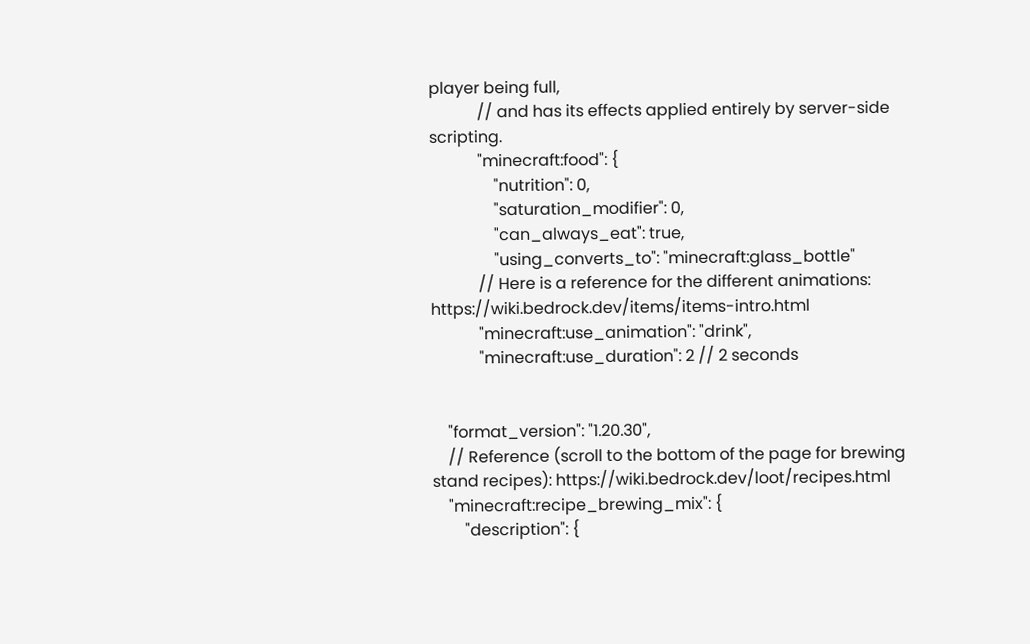player being full,
            // and has its effects applied entirely by server-side scripting.
            "minecraft:food": {
                "nutrition": 0,
                "saturation_modifier": 0,
                "can_always_eat": true,
                "using_converts_to": "minecraft:glass_bottle"
            // Here is a reference for the different animations: https://wiki.bedrock.dev/items/items-intro.html
            "minecraft:use_animation": "drink",
            "minecraft:use_duration": 2 // 2 seconds


    "format_version": "1.20.30",
    // Reference (scroll to the bottom of the page for brewing stand recipes): https://wiki.bedrock.dev/loot/recipes.html
    "minecraft:recipe_brewing_mix": {
        "description": {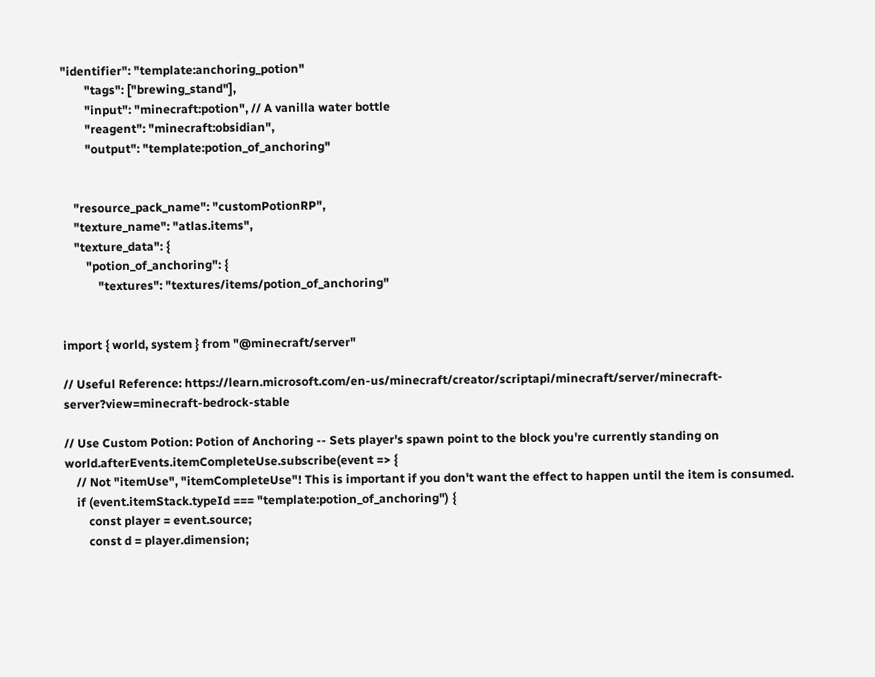"identifier": "template:anchoring_potion"
        "tags": ["brewing_stand"],
        "input": "minecraft:potion", // A vanilla water bottle
        "reagent": "minecraft:obsidian",
        "output": "template:potion_of_anchoring"


    "resource_pack_name": "customPotionRP",
    "texture_name": "atlas.items",
    "texture_data": {
        "potion_of_anchoring": {
            "textures": "textures/items/potion_of_anchoring"


import { world, system } from "@minecraft/server"

// Useful Reference: https://learn.microsoft.com/en-us/minecraft/creator/scriptapi/minecraft/server/minecraft-server?view=minecraft-bedrock-stable

// Use Custom Potion: Potion of Anchoring -- Sets player's spawn point to the block you're currently standing on
world.afterEvents.itemCompleteUse.subscribe(event => {
    // Not "itemUse", "itemCompleteUse"! This is important if you don't want the effect to happen until the item is consumed.
    if (event.itemStack.typeId === "template:potion_of_anchoring") {
        const player = event.source;
        const d = player.dimension;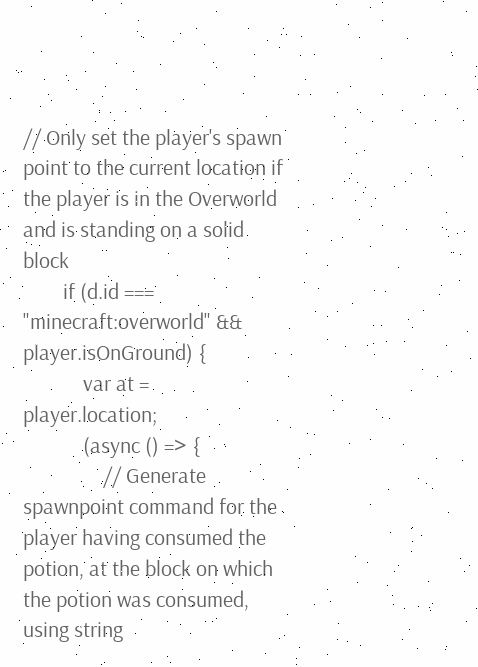// Only set the player's spawn point to the current location if the player is in the Overworld and is standing on a solid block
        if (d.id === "minecraft:overworld" && player.isOnGround) {
            var at = player.location;
            (async () => {
                // Generate spawnpoint command for the player having consumed the potion, at the block on which the potion was consumed, using string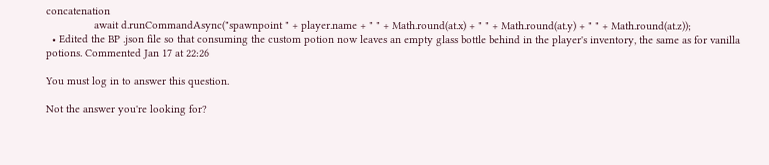concatenation
                await d.runCommandAsync("spawnpoint " + player.name + " " + Math.round(at.x) + " " + Math.round(at.y) + " " + Math.round(at.z));
  • Edited the BP .json file so that consuming the custom potion now leaves an empty glass bottle behind in the player's inventory, the same as for vanilla potions. Commented Jan 17 at 22:26

You must log in to answer this question.

Not the answer you're looking for?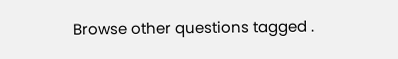Browse other questions tagged .